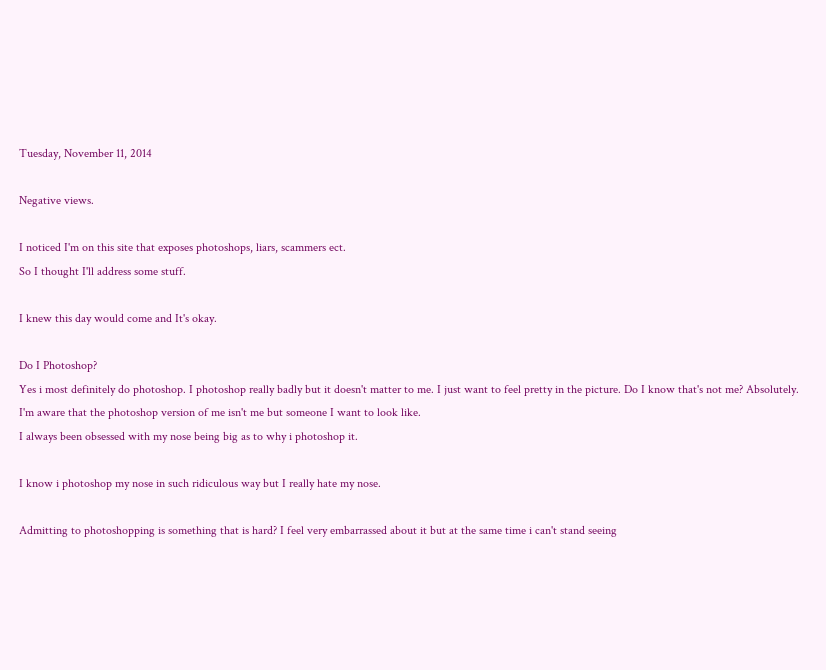Tuesday, November 11, 2014

Negative views.

I noticed I'm on this site that exposes photoshops, liars, scammers ect.
So I thought I'll address some stuff.

I knew this day would come and It's okay.

Do I Photoshop?
Yes i most definitely do photoshop. I photoshop really badly but it doesn't matter to me. I just want to feel pretty in the picture. Do I know that's not me? Absolutely.
I'm aware that the photoshop version of me isn't me but someone I want to look like.
I always been obsessed with my nose being big as to why i photoshop it.

I know i photoshop my nose in such ridiculous way but I really hate my nose.

Admitting to photoshopping is something that is hard? I feel very embarrassed about it but at the same time i can't stand seeing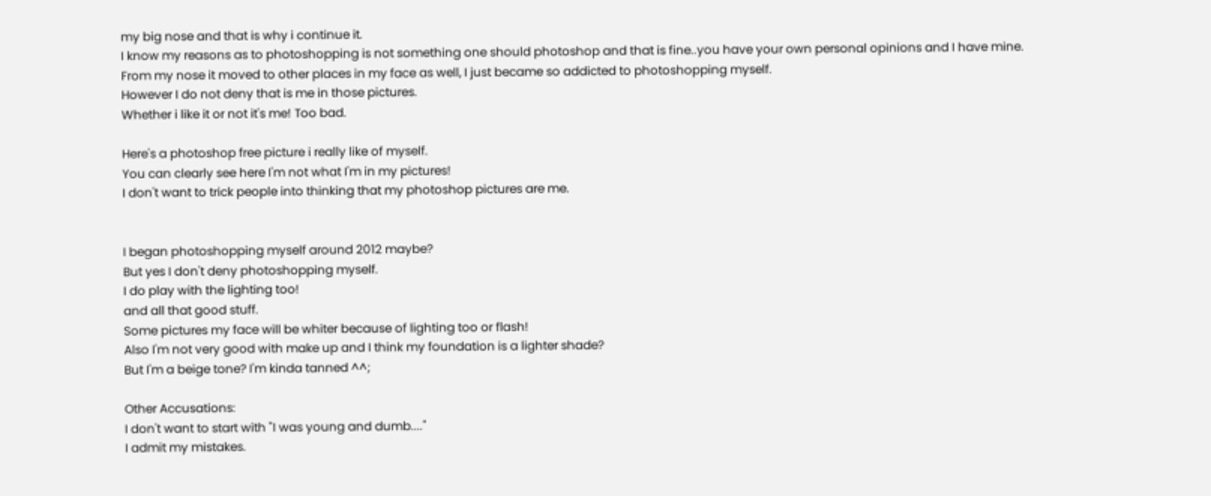my big nose and that is why i continue it.
I know my reasons as to photoshopping is not something one should photoshop and that is fine..you have your own personal opinions and I have mine.
From my nose it moved to other places in my face as well, I just became so addicted to photoshopping myself.
However I do not deny that is me in those pictures.
Whether i like it or not it's me! Too bad.

Here's a photoshop free picture i really like of myself.
You can clearly see here I'm not what I'm in my pictures!
I don't want to trick people into thinking that my photoshop pictures are me.


I began photoshopping myself around 2012 maybe?
But yes I don't deny photoshopping myself.
I do play with the lighting too!
and all that good stuff.
Some pictures my face will be whiter because of lighting too or flash!
Also I'm not very good with make up and I think my foundation is a lighter shade?
But I'm a beige tone? I'm kinda tanned ^^;

Other Accusations:
I don't want to start with "I was young and dumb...."
I admit my mistakes.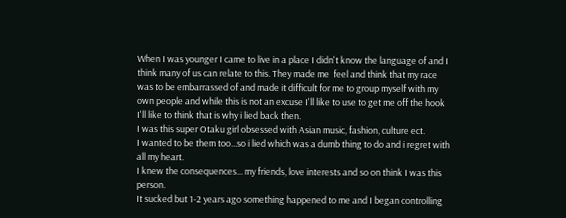When I was younger I came to live in a place I didn't know the language of and I think many of us can relate to this. They made me  feel and think that my race was to be embarrassed of and made it difficult for me to group myself with my own people and while this is not an excuse I'll like to use to get me off the hook I'll like to think that is why i lied back then.
I was this super Otaku girl obsessed with Asian music, fashion, culture ect.
I wanted to be them too...so i lied which was a dumb thing to do and i regret with all my heart.
I knew the consequences... my friends, love interests and so on think I was this person.
It sucked but 1-2 years ago something happened to me and I began controlling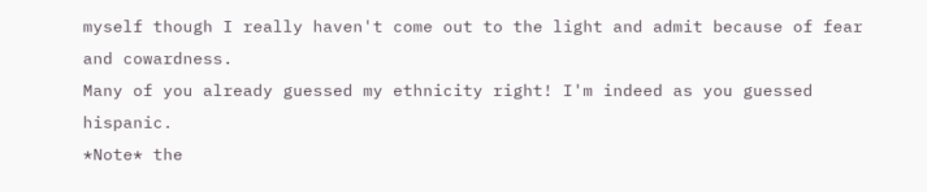myself though I really haven't come out to the light and admit because of fear and cowardness.
Many of you already guessed my ethnicity right! I'm indeed as you guessed hispanic.
*Note* the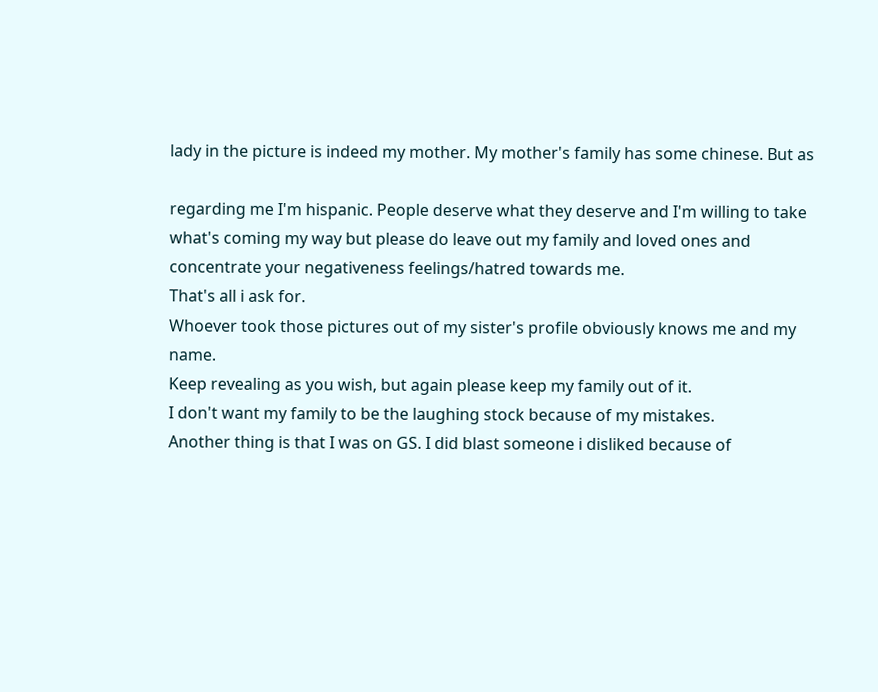lady in the picture is indeed my mother. My mother's family has some chinese. But as

regarding me I'm hispanic. People deserve what they deserve and I'm willing to take what's coming my way but please do leave out my family and loved ones and concentrate your negativeness feelings/hatred towards me.
That's all i ask for.
Whoever took those pictures out of my sister's profile obviously knows me and my name.
Keep revealing as you wish, but again please keep my family out of it.
I don't want my family to be the laughing stock because of my mistakes.
Another thing is that I was on GS. I did blast someone i disliked because of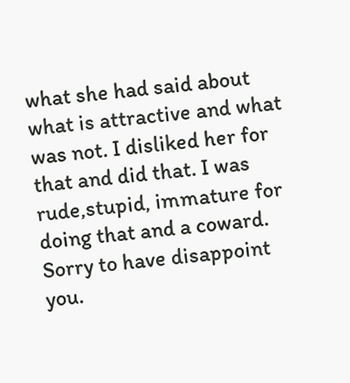what she had said about what is attractive and what was not. I disliked her for that and did that. I was rude,stupid, immature for doing that and a coward.
Sorry to have disappoint you.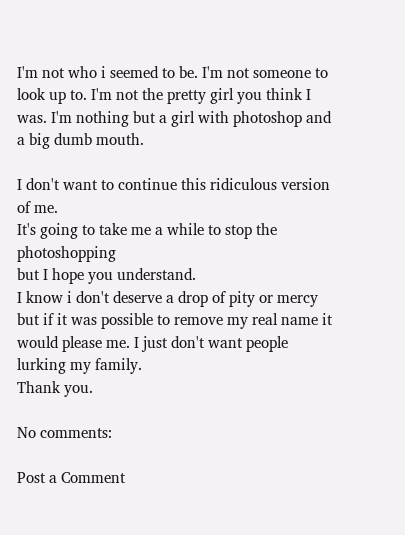I'm not who i seemed to be. I'm not someone to look up to. I'm not the pretty girl you think I was. I'm nothing but a girl with photoshop and a big dumb mouth.

I don't want to continue this ridiculous version of me.
It's going to take me a while to stop the photoshopping
but I hope you understand.
I know i don't deserve a drop of pity or mercy but if it was possible to remove my real name it would please me. I just don't want people lurking my family.
Thank you.

No comments:

Post a Comment